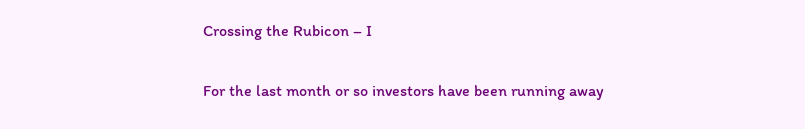Crossing the Rubicon – I

For the last month or so investors have been running away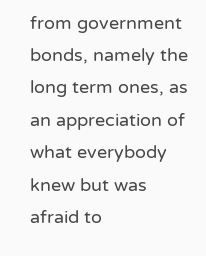from government bonds, namely the long term ones, as an appreciation of what everybody knew but was afraid to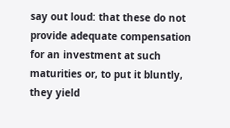say out loud: that these do not provide adequate compensation for an investment at such maturities or, to put it bluntly, they yield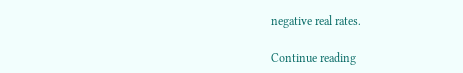negative real rates.

Continue reading